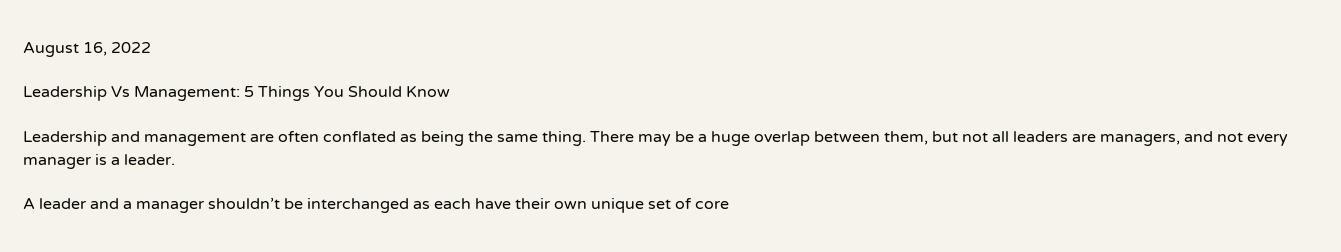August 16, 2022

Leadership Vs Management: 5 Things You Should Know

Leadership and management are often conflated as being the same thing. There may be a huge overlap between them, but not all leaders are managers, and not every manager is a leader.

A leader and a manager shouldn’t be interchanged as each have their own unique set of core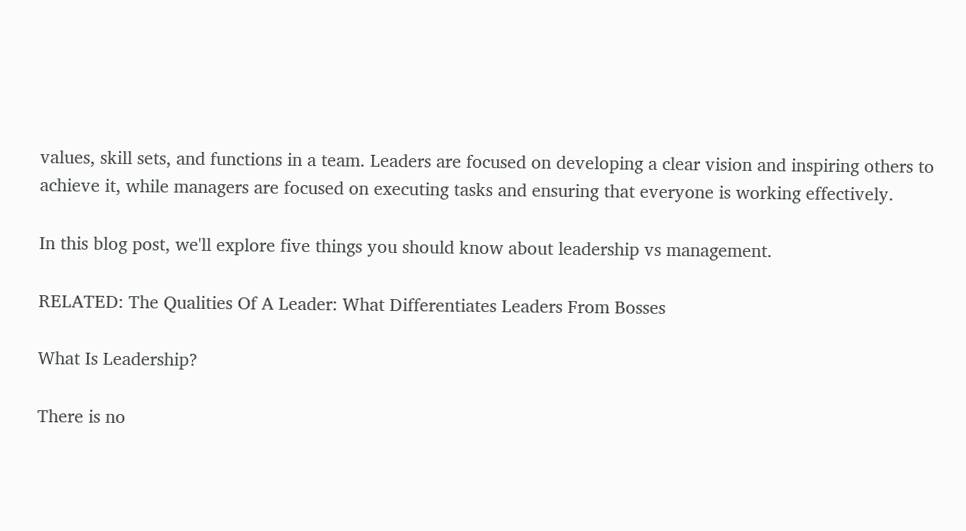values, skill sets, and functions in a team. Leaders are focused on developing a clear vision and inspiring others to achieve it, while managers are focused on executing tasks and ensuring that everyone is working effectively.

In this blog post, we'll explore five things you should know about leadership vs management.

RELATED: The Qualities Of A Leader: What Differentiates Leaders From Bosses

What Is Leadership?

There is no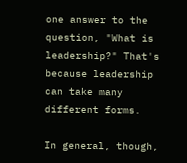one answer to the question, "What is leadership?" That's because leadership can take many different forms.

In general, though,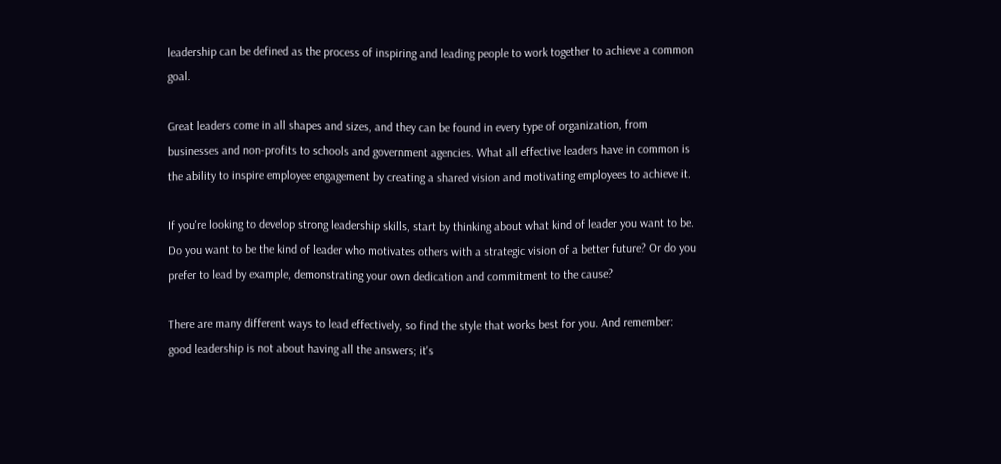leadership can be defined as the process of inspiring and leading people to work together to achieve a common goal.

Great leaders come in all shapes and sizes, and they can be found in every type of organization, from businesses and non-profits to schools and government agencies. What all effective leaders have in common is the ability to inspire employee engagement by creating a shared vision and motivating employees to achieve it.

If you're looking to develop strong leadership skills, start by thinking about what kind of leader you want to be. Do you want to be the kind of leader who motivates others with a strategic vision of a better future? Or do you prefer to lead by example, demonstrating your own dedication and commitment to the cause?

There are many different ways to lead effectively, so find the style that works best for you. And remember: good leadership is not about having all the answers; it's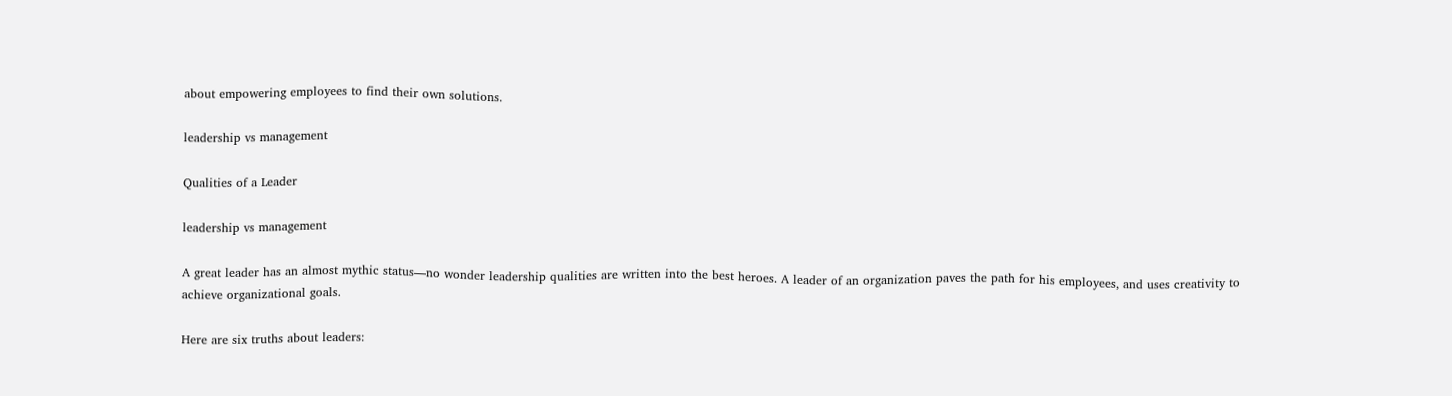about empowering employees to find their own solutions.

leadership vs management

Qualities of a Leader

leadership vs management

A great leader has an almost mythic status—no wonder leadership qualities are written into the best heroes. A leader of an organization paves the path for his employees, and uses creativity to achieve organizational goals.

Here are six truths about leaders: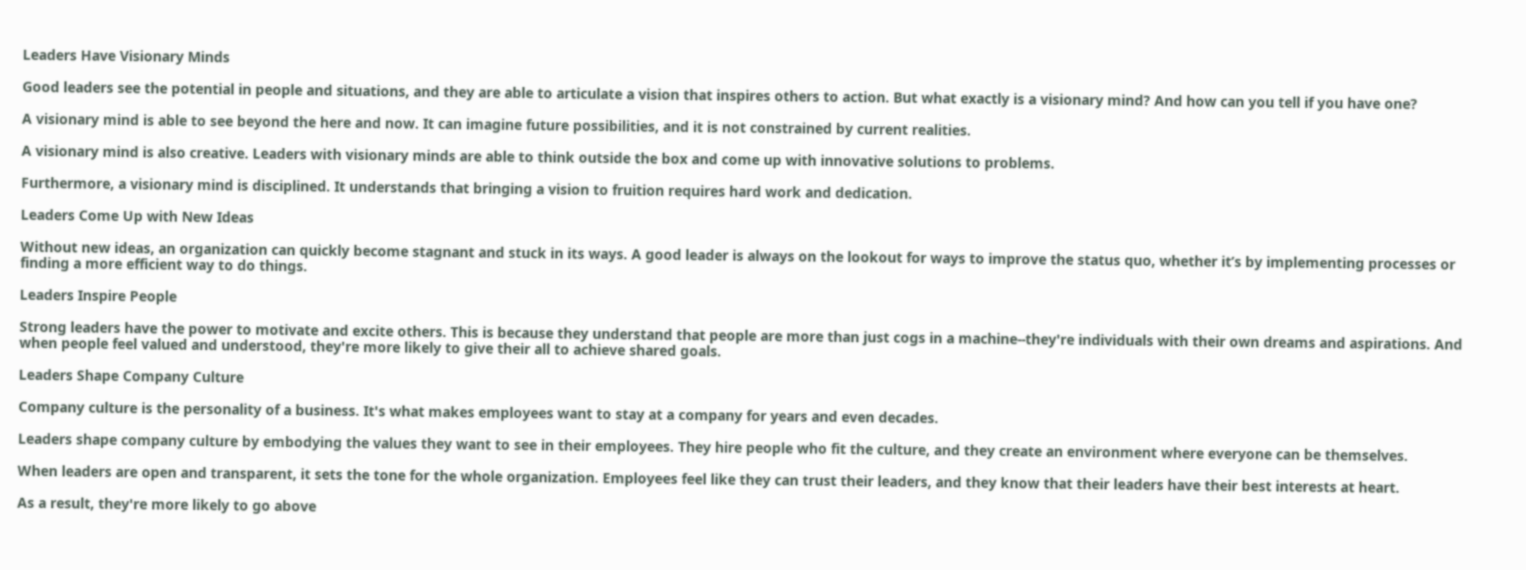Leaders Have Visionary Minds

Good leaders see the potential in people and situations, and they are able to articulate a vision that inspires others to action. But what exactly is a visionary mind? And how can you tell if you have one?

A visionary mind is able to see beyond the here and now. It can imagine future possibilities, and it is not constrained by current realities.

A visionary mind is also creative. Leaders with visionary minds are able to think outside the box and come up with innovative solutions to problems.

Furthermore, a visionary mind is disciplined. It understands that bringing a vision to fruition requires hard work and dedication.

Leaders Come Up with New Ideas

Without new ideas, an organization can quickly become stagnant and stuck in its ways. A good leader is always on the lookout for ways to improve the status quo, whether it’s by implementing processes or finding a more efficient way to do things.

Leaders Inspire People

Strong leaders have the power to motivate and excite others. This is because they understand that people are more than just cogs in a machine--they're individuals with their own dreams and aspirations. And when people feel valued and understood, they're more likely to give their all to achieve shared goals.

Leaders Shape Company Culture

Company culture is the personality of a business. It's what makes employees want to stay at a company for years and even decades.

Leaders shape company culture by embodying the values they want to see in their employees. They hire people who fit the culture, and they create an environment where everyone can be themselves.

When leaders are open and transparent, it sets the tone for the whole organization. Employees feel like they can trust their leaders, and they know that their leaders have their best interests at heart.

As a result, they're more likely to go above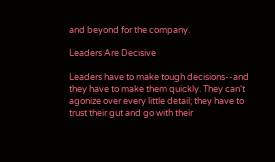and beyond for the company.

Leaders Are Decisive

Leaders have to make tough decisions--and they have to make them quickly. They can't agonize over every little detail; they have to trust their gut and go with their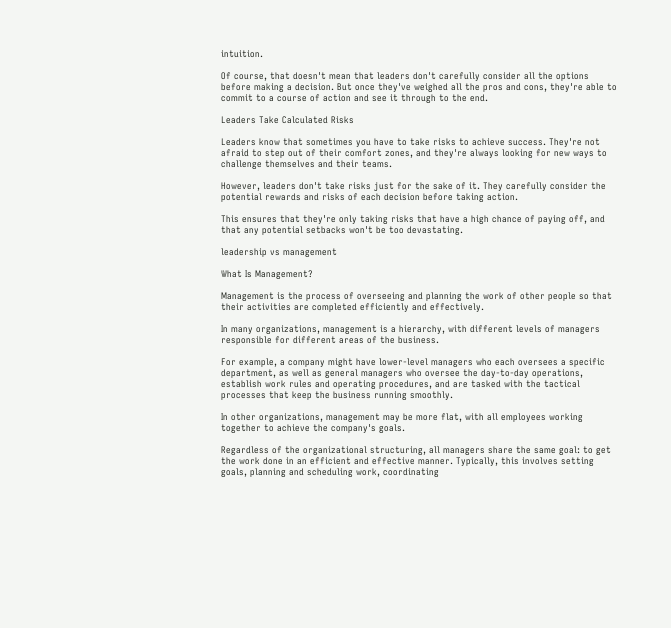intuition.

Of course, that doesn't mean that leaders don't carefully consider all the options before making a decision. But once they've weighed all the pros and cons, they're able to commit to a course of action and see it through to the end.

Leaders Take Calculated Risks

Leaders know that sometimes you have to take risks to achieve success. They're not afraid to step out of their comfort zones, and they're always looking for new ways to challenge themselves and their teams.

However, leaders don't take risks just for the sake of it. They carefully consider the potential rewards and risks of each decision before taking action.

This ensures that they're only taking risks that have a high chance of paying off, and that any potential setbacks won't be too devastating.

leadership vs management

What Is Management?

Management is the process of overseeing and planning the work of other people so that their activities are completed efficiently and effectively.

In many organizations, management is a hierarchy, with different levels of managers responsible for different areas of the business.

For example, a company might have lower-level managers who each oversees a specific department, as well as general managers who oversee the day-to-day operations, establish work rules and operating procedures, and are tasked with the tactical processes that keep the business running smoothly.

In other organizations, management may be more flat, with all employees working together to achieve the company's goals.

Regardless of the organizational structuring, all managers share the same goal: to get the work done in an efficient and effective manner. Typically, this involves setting goals, planning and scheduling work, coordinating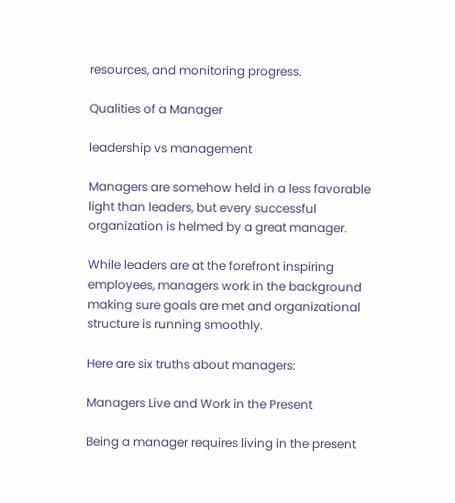resources, and monitoring progress.

Qualities of a Manager

leadership vs management

Managers are somehow held in a less favorable light than leaders, but every successful organization is helmed by a great manager.

While leaders are at the forefront inspiring employees, managers work in the background making sure goals are met and organizational structure is running smoothly.

Here are six truths about managers:

Managers Live and Work in the Present

Being a manager requires living in the present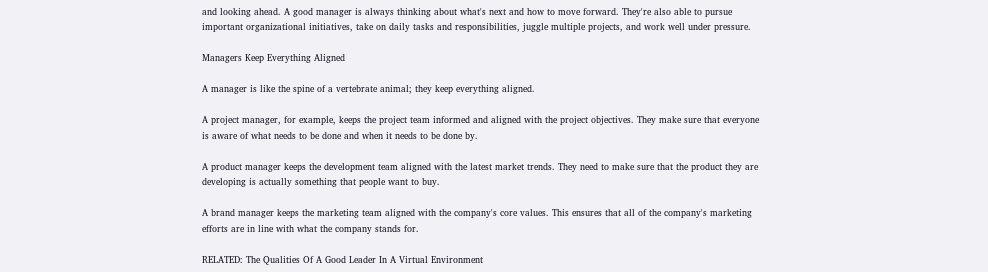and looking ahead. A good manager is always thinking about what's next and how to move forward. They're also able to pursue important organizational initiatives, take on daily tasks and responsibilities, juggle multiple projects, and work well under pressure.

Managers Keep Everything Aligned

A manager is like the spine of a vertebrate animal; they keep everything aligned.

A project manager, for example, keeps the project team informed and aligned with the project objectives. They make sure that everyone is aware of what needs to be done and when it needs to be done by.

A product manager keeps the development team aligned with the latest market trends. They need to make sure that the product they are developing is actually something that people want to buy.

A brand manager keeps the marketing team aligned with the company's core values. This ensures that all of the company's marketing efforts are in line with what the company stands for.

RELATED: The Qualities Of A Good Leader In A Virtual Environment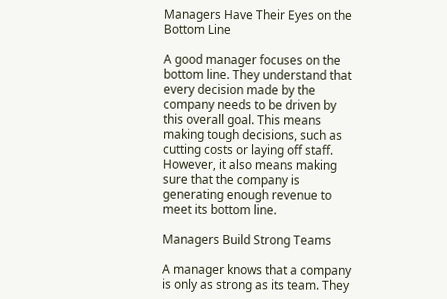Managers Have Their Eyes on the Bottom Line

A good manager focuses on the bottom line. They understand that every decision made by the company needs to be driven by this overall goal. This means making tough decisions, such as cutting costs or laying off staff. However, it also means making sure that the company is generating enough revenue to meet its bottom line.

Managers Build Strong Teams

A manager knows that a company is only as strong as its team. They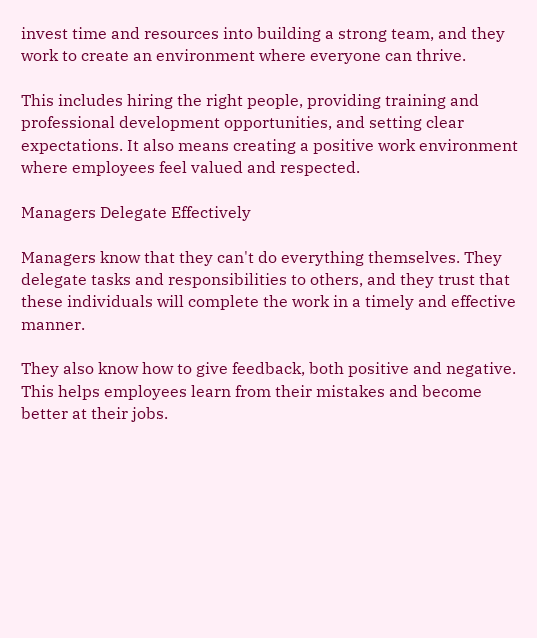invest time and resources into building a strong team, and they work to create an environment where everyone can thrive.

This includes hiring the right people, providing training and professional development opportunities, and setting clear expectations. It also means creating a positive work environment where employees feel valued and respected.

Managers Delegate Effectively

Managers know that they can't do everything themselves. They delegate tasks and responsibilities to others, and they trust that these individuals will complete the work in a timely and effective manner.

They also know how to give feedback, both positive and negative. This helps employees learn from their mistakes and become better at their jobs.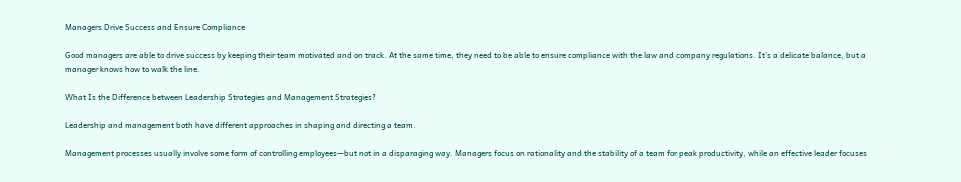Managers Drive Success and Ensure Compliance

Good managers are able to drive success by keeping their team motivated and on track. At the same time, they need to be able to ensure compliance with the law and company regulations. It's a delicate balance, but a manager knows how to walk the line.

What Is the Difference between Leadership Strategies and Management Strategies?

Leadership and management both have different approaches in shaping and directing a team.

Management processes usually involve some form of controlling employees—but not in a disparaging way. Managers focus on rationality and the stability of a team for peak productivity, while an effective leader focuses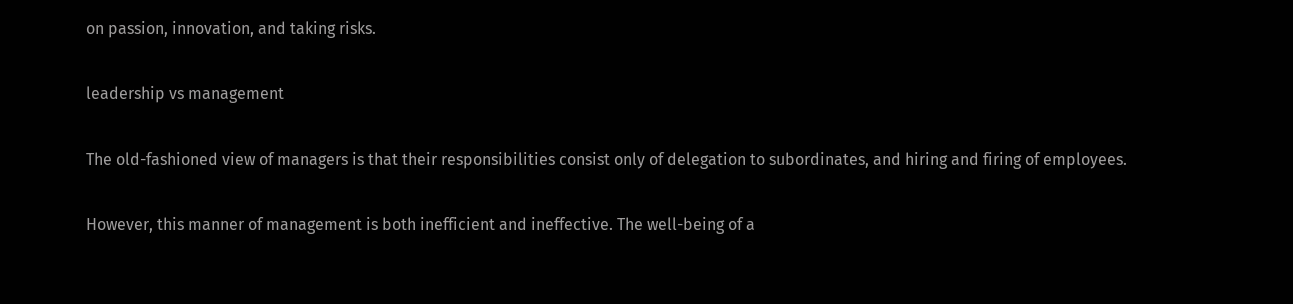on passion, innovation, and taking risks.

leadership vs management

The old-fashioned view of managers is that their responsibilities consist only of delegation to subordinates, and hiring and firing of employees.

However, this manner of management is both inefficient and ineffective. The well-being of a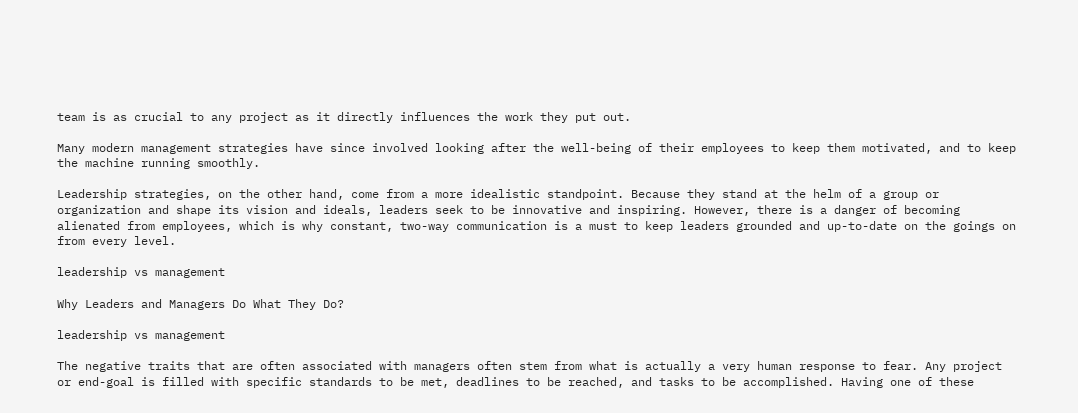team is as crucial to any project as it directly influences the work they put out.

Many modern management strategies have since involved looking after the well-being of their employees to keep them motivated, and to keep the machine running smoothly.

Leadership strategies, on the other hand, come from a more idealistic standpoint. Because they stand at the helm of a group or organization and shape its vision and ideals, leaders seek to be innovative and inspiring. However, there is a danger of becoming alienated from employees, which is why constant, two-way communication is a must to keep leaders grounded and up-to-date on the goings on from every level.

leadership vs management

Why Leaders and Managers Do What They Do?

leadership vs management

The negative traits that are often associated with managers often stem from what is actually a very human response to fear. Any project or end-goal is filled with specific standards to be met, deadlines to be reached, and tasks to be accomplished. Having one of these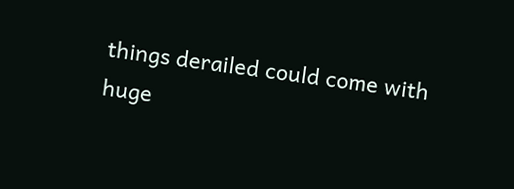things derailed could come with huge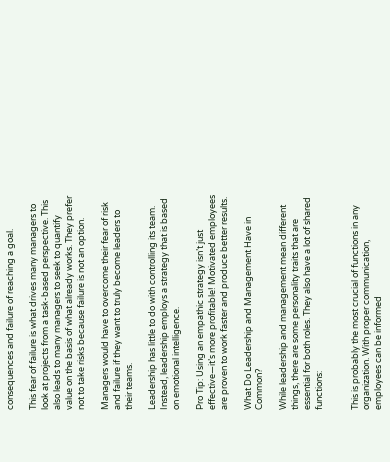consequences and failure of reaching a goal.

This fear of failure is what drives many managers to look at projects from a task-based perspective. This also leads to many managers to seek to quantify value on the basis of what already works. They prefer not to take risks because failure is not an option.

Managers would have to overcome their fear of risk and failure if they want to truly become leaders to their teams.

Leadership has little to do with controlling its team. Instead, leadership employs a strategy that is based on emotional intelligence.

Pro Tip: Using an empathic strategy isn’t just effective—it’s more profitable! Motivated employees are proven to work faster and produce better results.

What Do Leadership and Management Have in Common?

While leadership and management mean different things, there are some personality traits that are essential for both roles. They also have a lot of shared functions:


This is probably the most crucial of functions in any organization. With proper communication, employees can be informed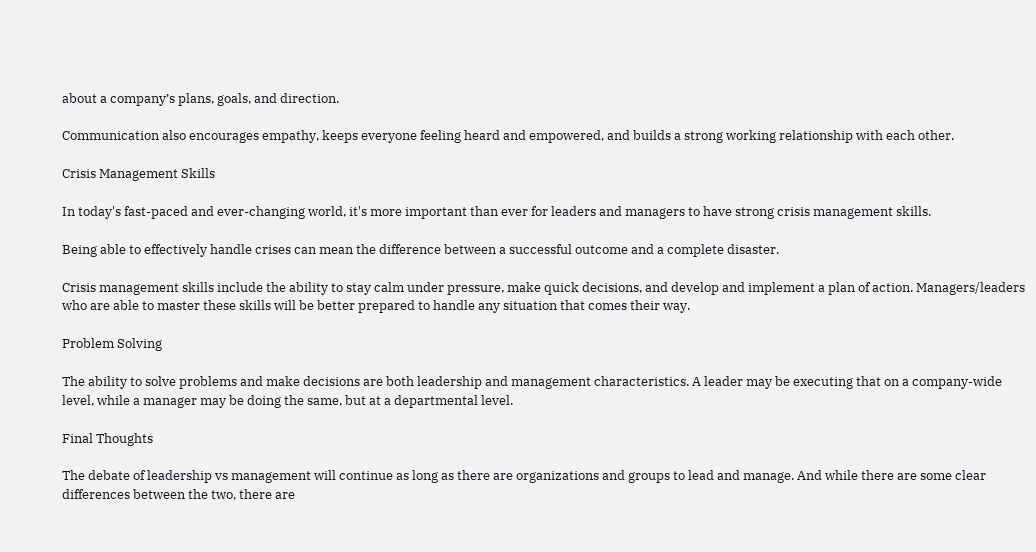about a company’s plans, goals, and direction.

Communication also encourages empathy, keeps everyone feeling heard and empowered, and builds a strong working relationship with each other.

Crisis Management Skills

In today's fast-paced and ever-changing world, it's more important than ever for leaders and managers to have strong crisis management skills.

Being able to effectively handle crises can mean the difference between a successful outcome and a complete disaster.

Crisis management skills include the ability to stay calm under pressure, make quick decisions, and develop and implement a plan of action. Managers/leaders who are able to master these skills will be better prepared to handle any situation that comes their way.

Problem Solving

The ability to solve problems and make decisions are both leadership and management characteristics. A leader may be executing that on a company-wide level, while a manager may be doing the same, but at a departmental level.

Final Thoughts

The debate of leadership vs management will continue as long as there are organizations and groups to lead and manage. And while there are some clear differences between the two, there are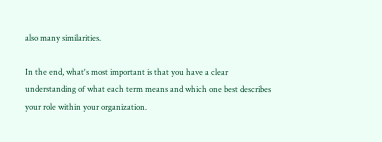also many similarities.

In the end, what's most important is that you have a clear understanding of what each term means and which one best describes your role within your organization.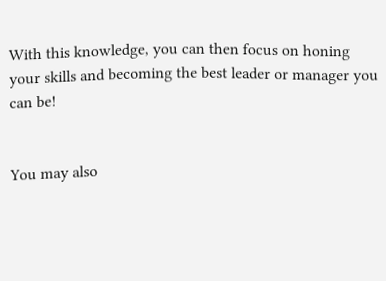With this knowledge, you can then focus on honing your skills and becoming the best leader or manager you can be!


You may also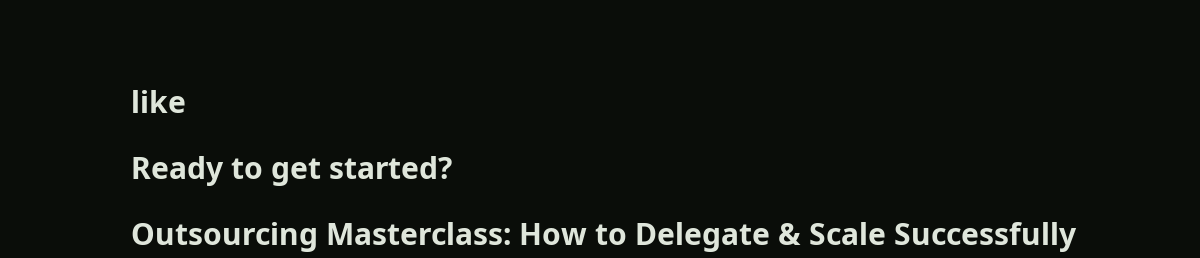like

Ready to get started?

Outsourcing Masterclass: How to Delegate & Scale Successfully